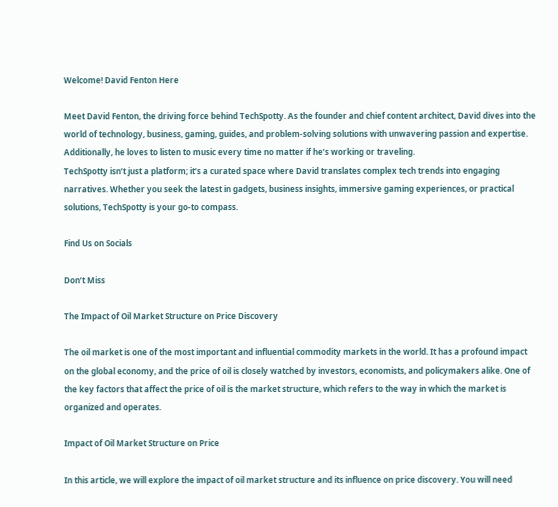Welcome! David Fenton Here

Meet David Fenton, the driving force behind TechSpotty. As the founder and chief content architect, David dives into the world of technology, business, gaming, guides, and problem-solving solutions with unwavering passion and expertise. Additionally, he loves to listen to music every time no matter if he’s working or traveling.
TechSpotty isn’t just a platform; it’s a curated space where David translates complex tech trends into engaging narratives. Whether you seek the latest in gadgets, business insights, immersive gaming experiences, or practical solutions, TechSpotty is your go-to compass.

Find Us on Socials

Don’t Miss

The Impact of Oil Market Structure on Price Discovery

The oil market is one of the most important and influential commodity markets in the world. It has a profound impact on the global economy, and the price of oil is closely watched by investors, economists, and policymakers alike. One of the key factors that affect the price of oil is the market structure, which refers to the way in which the market is organized and operates.

Impact of Oil Market Structure on Price

In this article, we will explore the impact of oil market structure and its influence on price discovery. You will need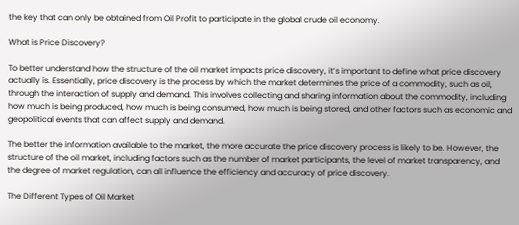the key that can only be obtained from Oil Profit to participate in the global crude oil economy.

What is Price Discovery?

To better understand how the structure of the oil market impacts price discovery, it’s important to define what price discovery actually is. Essentially, price discovery is the process by which the market determines the price of a commodity, such as oil, through the interaction of supply and demand. This involves collecting and sharing information about the commodity, including how much is being produced, how much is being consumed, how much is being stored, and other factors such as economic and geopolitical events that can affect supply and demand.

The better the information available to the market, the more accurate the price discovery process is likely to be. However, the structure of the oil market, including factors such as the number of market participants, the level of market transparency, and the degree of market regulation, can all influence the efficiency and accuracy of price discovery.

The Different Types of Oil Market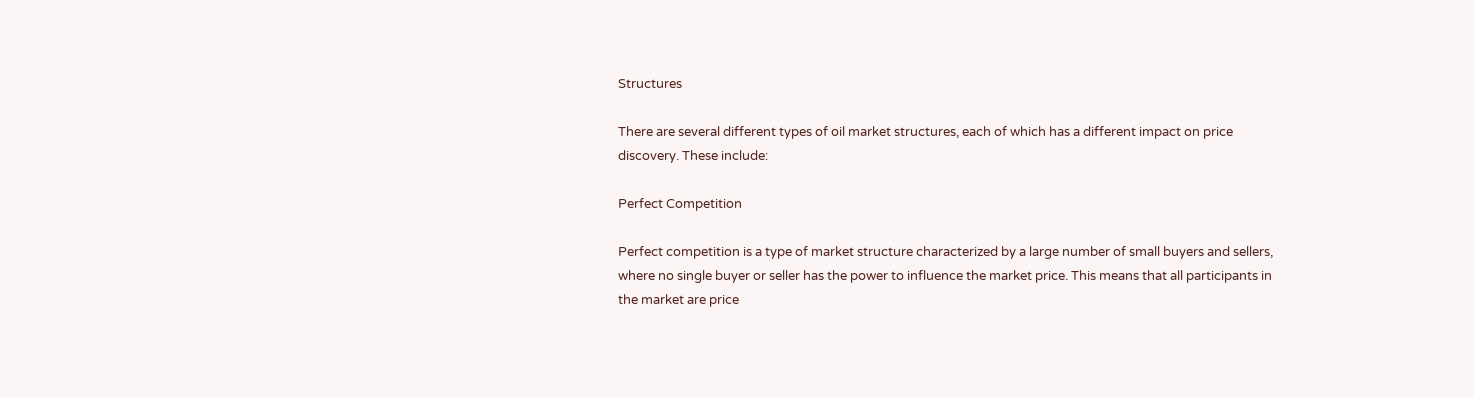Structures

There are several different types of oil market structures, each of which has a different impact on price discovery. These include:

Perfect Competition

Perfect competition is a type of market structure characterized by a large number of small buyers and sellers, where no single buyer or seller has the power to influence the market price. This means that all participants in the market are price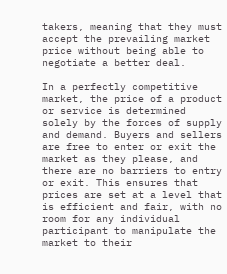takers, meaning that they must accept the prevailing market price without being able to negotiate a better deal.

In a perfectly competitive market, the price of a product or service is determined solely by the forces of supply and demand. Buyers and sellers are free to enter or exit the market as they please, and there are no barriers to entry or exit. This ensures that prices are set at a level that is efficient and fair, with no room for any individual participant to manipulate the market to their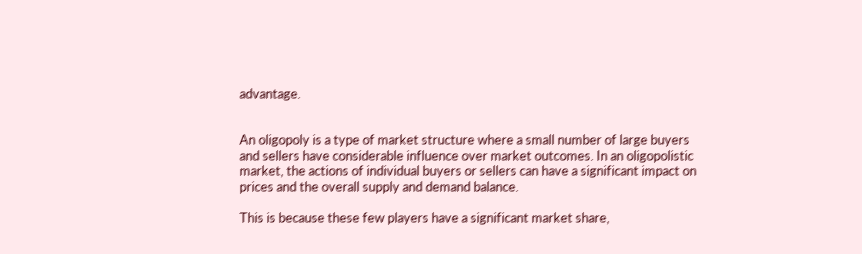advantage.


An oligopoly is a type of market structure where a small number of large buyers and sellers have considerable influence over market outcomes. In an oligopolistic market, the actions of individual buyers or sellers can have a significant impact on prices and the overall supply and demand balance.

This is because these few players have a significant market share,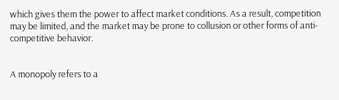which gives them the power to affect market conditions. As a result, competition may be limited, and the market may be prone to collusion or other forms of anti-competitive behavior.


A monopoly refers to a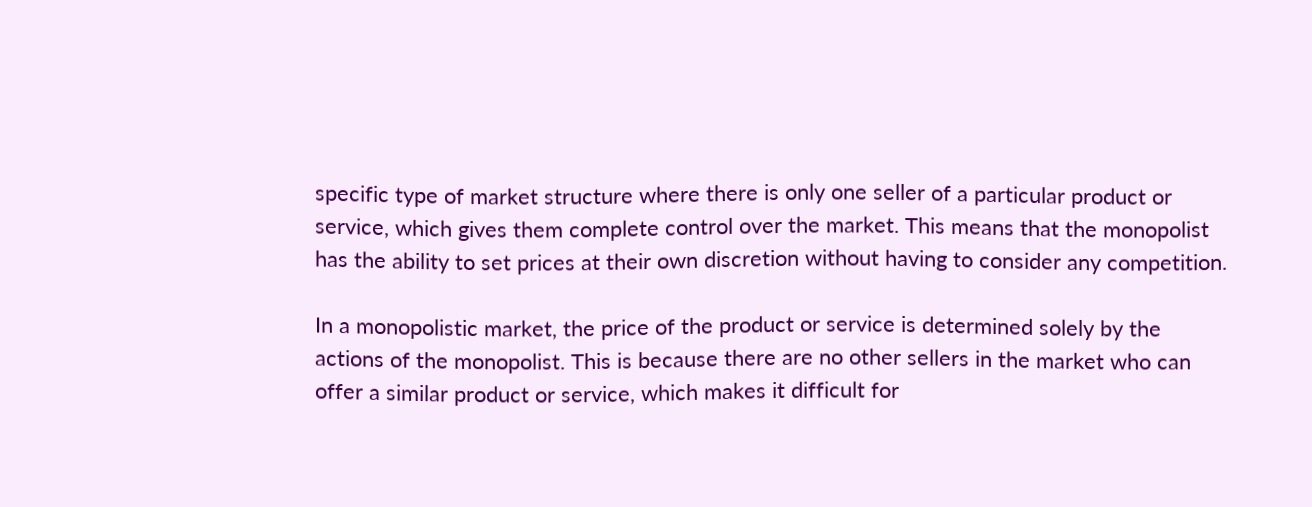specific type of market structure where there is only one seller of a particular product or service, which gives them complete control over the market. This means that the monopolist has the ability to set prices at their own discretion without having to consider any competition.

In a monopolistic market, the price of the product or service is determined solely by the actions of the monopolist. This is because there are no other sellers in the market who can offer a similar product or service, which makes it difficult for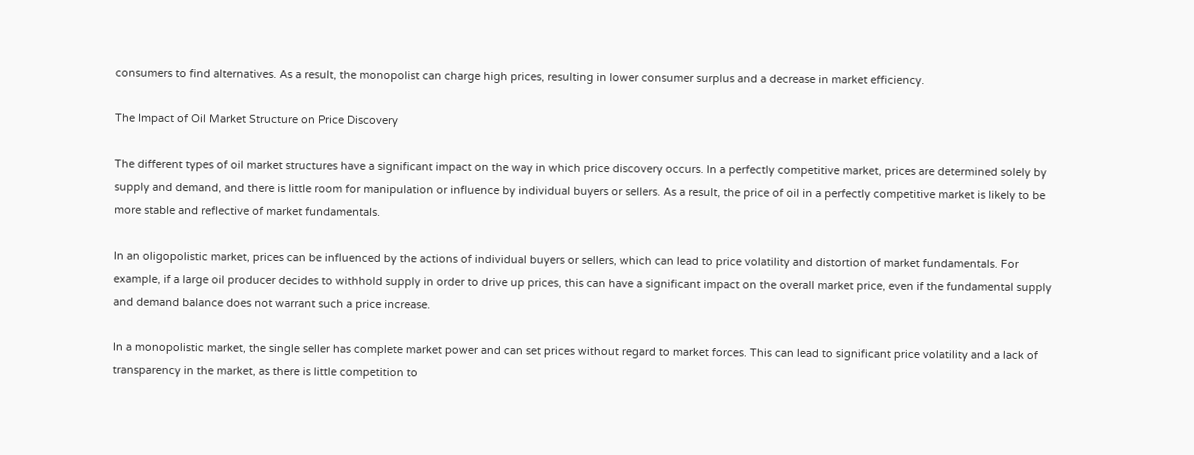consumers to find alternatives. As a result, the monopolist can charge high prices, resulting in lower consumer surplus and a decrease in market efficiency.

The Impact of Oil Market Structure on Price Discovery

The different types of oil market structures have a significant impact on the way in which price discovery occurs. In a perfectly competitive market, prices are determined solely by supply and demand, and there is little room for manipulation or influence by individual buyers or sellers. As a result, the price of oil in a perfectly competitive market is likely to be more stable and reflective of market fundamentals.

In an oligopolistic market, prices can be influenced by the actions of individual buyers or sellers, which can lead to price volatility and distortion of market fundamentals. For example, if a large oil producer decides to withhold supply in order to drive up prices, this can have a significant impact on the overall market price, even if the fundamental supply and demand balance does not warrant such a price increase.

In a monopolistic market, the single seller has complete market power and can set prices without regard to market forces. This can lead to significant price volatility and a lack of transparency in the market, as there is little competition to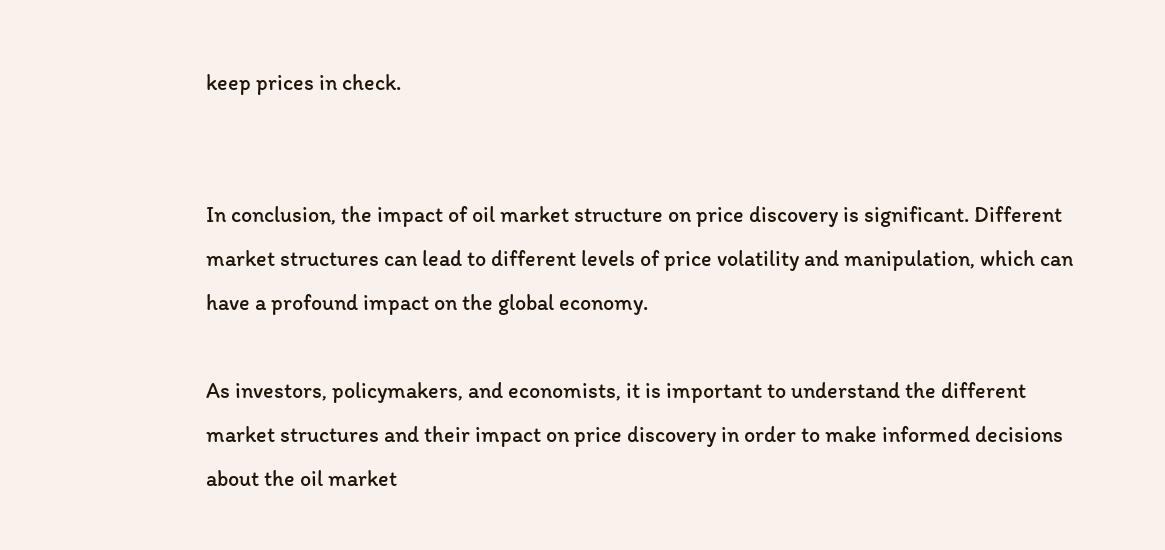keep prices in check.


In conclusion, the impact of oil market structure on price discovery is significant. Different market structures can lead to different levels of price volatility and manipulation, which can have a profound impact on the global economy.

As investors, policymakers, and economists, it is important to understand the different market structures and their impact on price discovery in order to make informed decisions about the oil market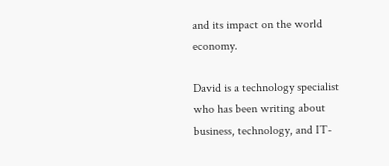and its impact on the world economy.

David is a technology specialist who has been writing about business, technology, and IT-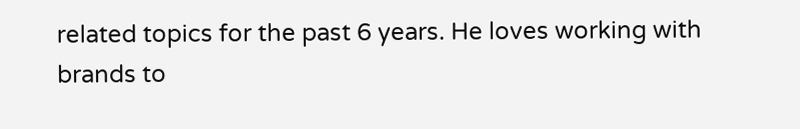related topics for the past 6 years. He loves working with brands to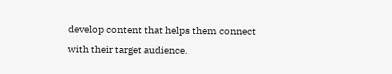develop content that helps them connect with their target audience.